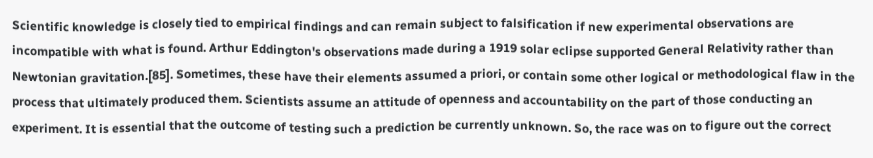Scientific knowledge is closely tied to empirical findings and can remain subject to falsification if new experimental observations are incompatible with what is found. Arthur Eddington's observations made during a 1919 solar eclipse supported General Relativity rather than Newtonian gravitation.[85]. Sometimes, these have their elements assumed a priori, or contain some other logical or methodological flaw in the process that ultimately produced them. Scientists assume an attitude of openness and accountability on the part of those conducting an experiment. It is essential that the outcome of testing such a prediction be currently unknown. So, the race was on to figure out the correct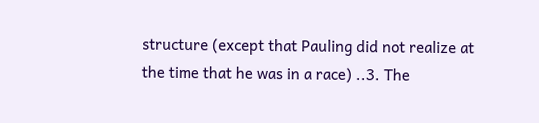structure (except that Pauling did not realize at the time that he was in a race) ..3. The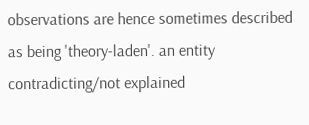observations are hence sometimes described as being 'theory-laden'. an entity contradicting/not explained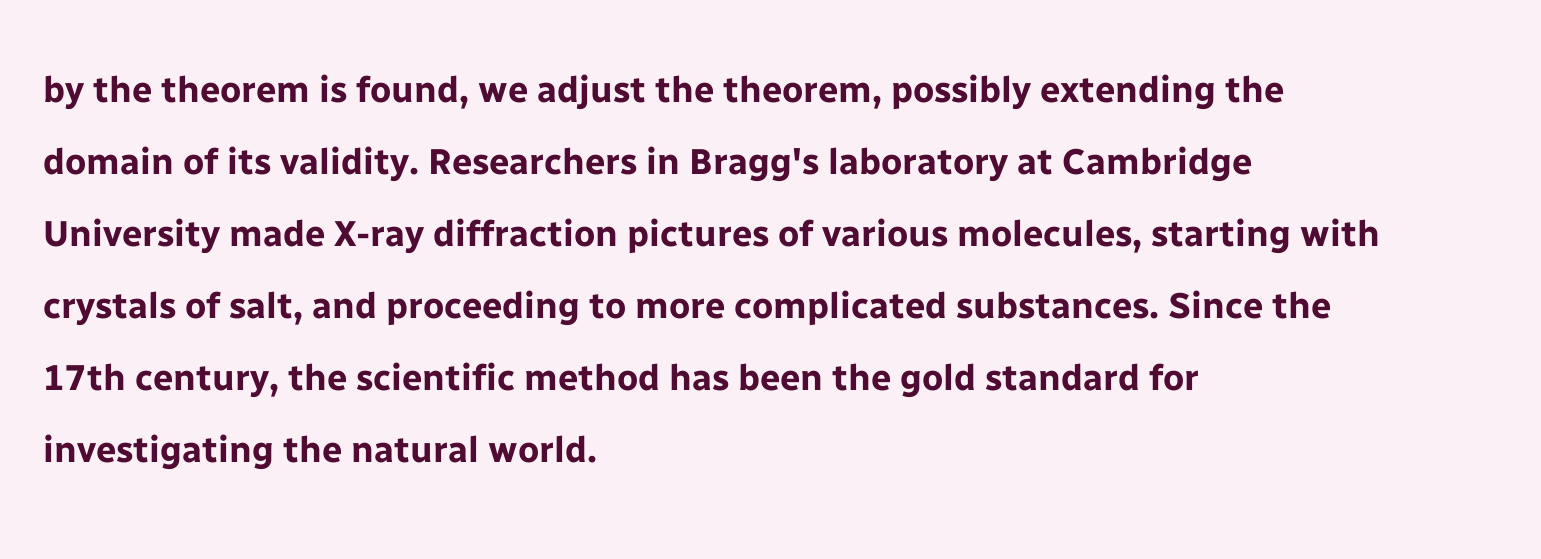by the theorem is found, we adjust the theorem, possibly extending the domain of its validity. Researchers in Bragg's laboratory at Cambridge University made X-ray diffraction pictures of various molecules, starting with crystals of salt, and proceeding to more complicated substances. Since the 17th century, the scientific method has been the gold standard for investigating the natural world.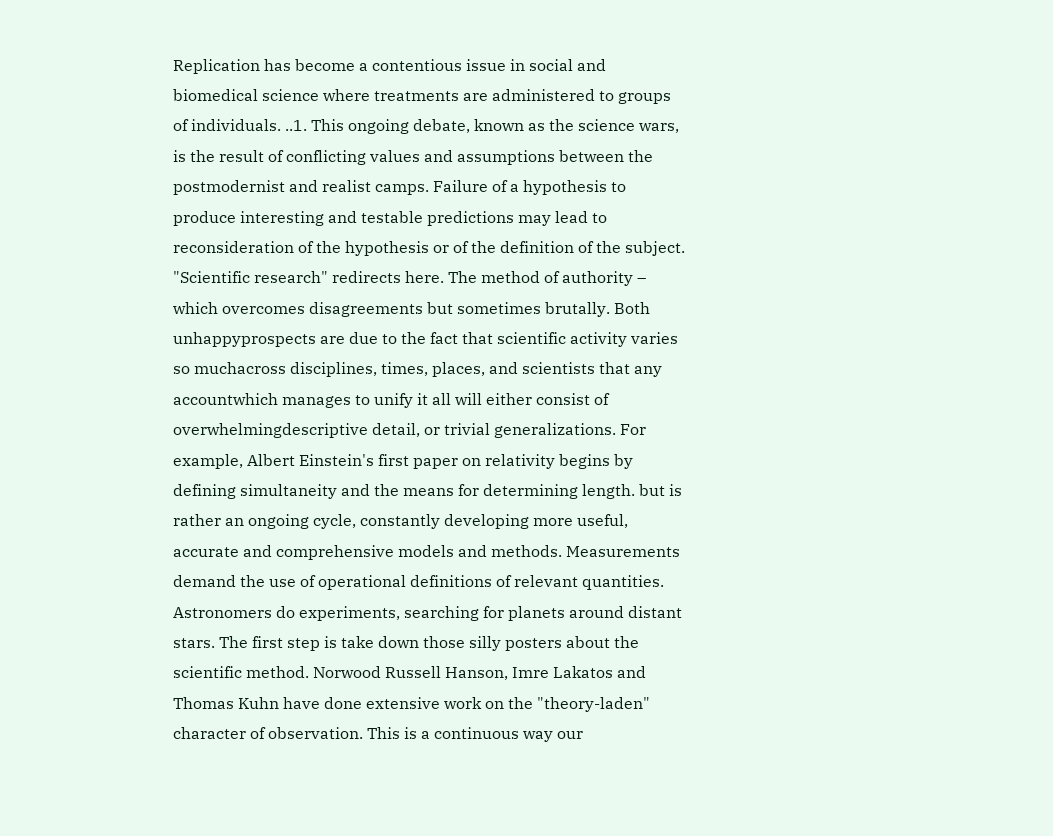Replication has become a contentious issue in social and biomedical science where treatments are administered to groups of individuals. ..1. This ongoing debate, known as the science wars, is the result of conflicting values and assumptions between the postmodernist and realist camps. Failure of a hypothesis to produce interesting and testable predictions may lead to reconsideration of the hypothesis or of the definition of the subject. "Scientific research" redirects here. The method of authority – which overcomes disagreements but sometimes brutally. Both unhappyprospects are due to the fact that scientific activity varies so muchacross disciplines, times, places, and scientists that any accountwhich manages to unify it all will either consist of overwhelmingdescriptive detail, or trivial generalizations. For example, Albert Einstein's first paper on relativity begins by defining simultaneity and the means for determining length. but is rather an ongoing cycle, constantly developing more useful, accurate and comprehensive models and methods. Measurements demand the use of operational definitions of relevant quantities. Astronomers do experiments, searching for planets around distant stars. The first step is take down those silly posters about the scientific method. Norwood Russell Hanson, Imre Lakatos and Thomas Kuhn have done extensive work on the "theory-laden" character of observation. This is a continuous way our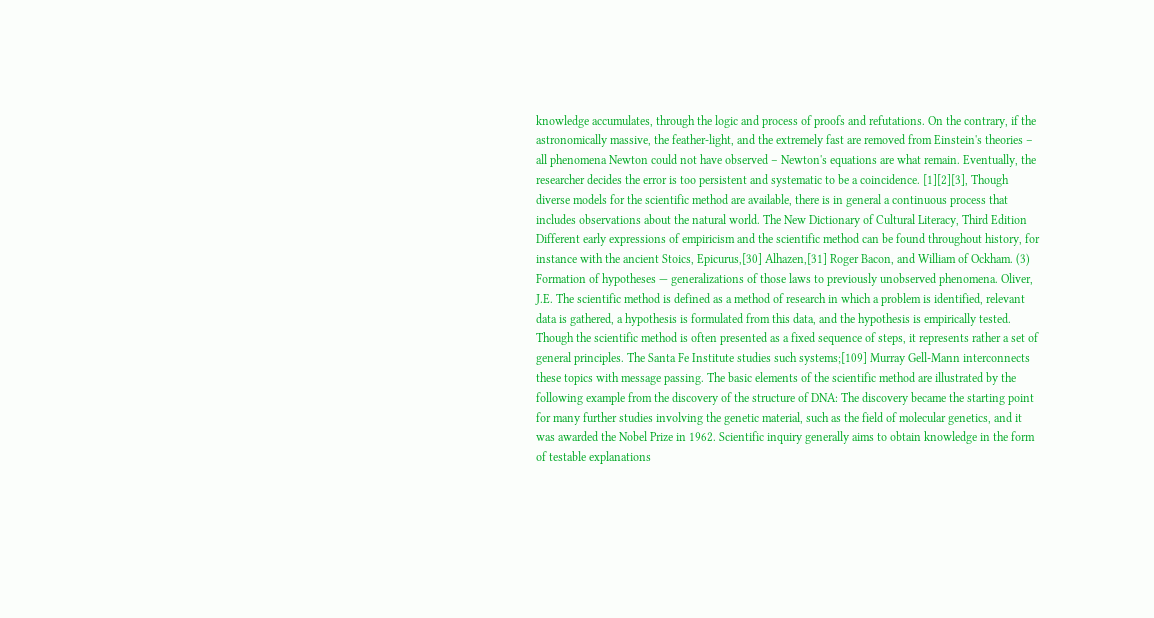knowledge accumulates, through the logic and process of proofs and refutations. On the contrary, if the astronomically massive, the feather-light, and the extremely fast are removed from Einstein's theories – all phenomena Newton could not have observed – Newton's equations are what remain. Eventually, the researcher decides the error is too persistent and systematic to be a coincidence. [1][2][3], Though diverse models for the scientific method are available, there is in general a continuous process that includes observations about the natural world. The New Dictionary of Cultural Literacy, Third Edition Different early expressions of empiricism and the scientific method can be found throughout history, for instance with the ancient Stoics, Epicurus,[30] Alhazen,[31] Roger Bacon, and William of Ockham. (3) Formation of hypotheses — generalizations of those laws to previously unobserved phenomena. Oliver, J.E. The scientific method is defined as a method of research in which a problem is identified, relevant data is gathered, a hypothesis is formulated from this data, and the hypothesis is empirically tested. Though the scientific method is often presented as a fixed sequence of steps, it represents rather a set of general principles. The Santa Fe Institute studies such systems;[109] Murray Gell-Mann interconnects these topics with message passing. The basic elements of the scientific method are illustrated by the following example from the discovery of the structure of DNA: The discovery became the starting point for many further studies involving the genetic material, such as the field of molecular genetics, and it was awarded the Nobel Prize in 1962. Scientific inquiry generally aims to obtain knowledge in the form of testable explanations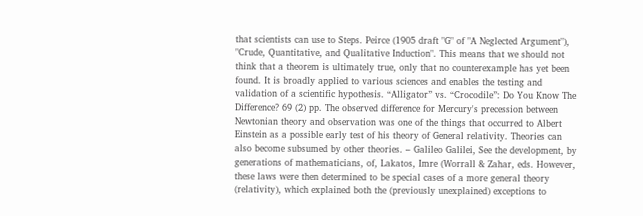that scientists can use to Steps. Peirce (1905 draft "G" of "A Neglected Argument"), "Crude, Quantitative, and Qualitative Induction". This means that we should not think that a theorem is ultimately true, only that no counterexample has yet been found. It is broadly applied to various sciences and enables the testing and validation of a scientific hypothesis. “Alligator” vs. “Crocodile”: Do You Know The Difference? 69 (2) pp. The observed difference for Mercury's precession between Newtonian theory and observation was one of the things that occurred to Albert Einstein as a possible early test of his theory of General relativity. Theories can also become subsumed by other theories. – Galileo Galilei, See the development, by generations of mathematicians, of, Lakatos, Imre (Worrall & Zahar, eds. However, these laws were then determined to be special cases of a more general theory (relativity), which explained both the (previously unexplained) exceptions to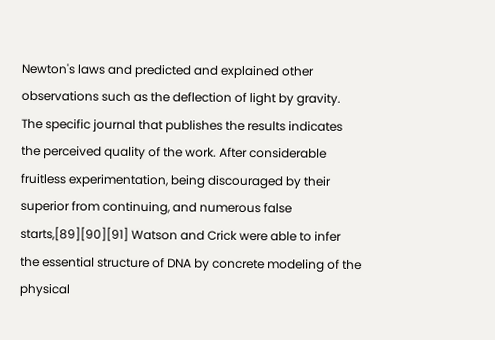Newton's laws and predicted and explained other observations such as the deflection of light by gravity. The specific journal that publishes the results indicates the perceived quality of the work. After considerable fruitless experimentation, being discouraged by their superior from continuing, and numerous false starts,[89][90][91] Watson and Crick were able to infer the essential structure of DNA by concrete modeling of the physical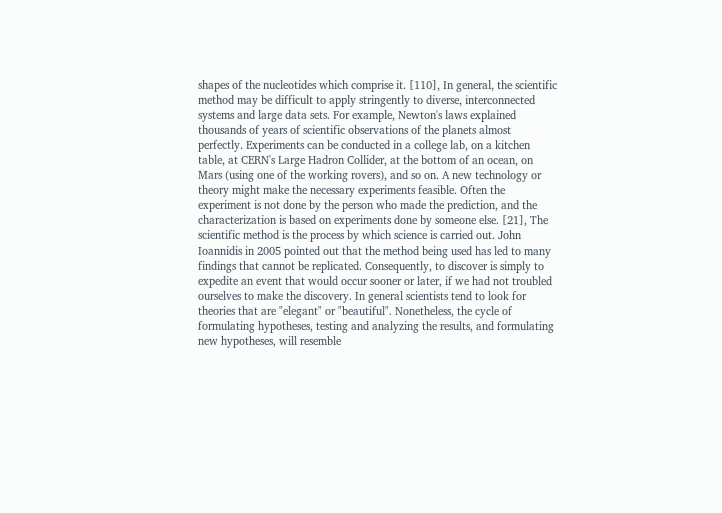shapes of the nucleotides which comprise it. [110], In general, the scientific method may be difficult to apply stringently to diverse, interconnected systems and large data sets. For example, Newton's laws explained thousands of years of scientific observations of the planets almost perfectly. Experiments can be conducted in a college lab, on a kitchen table, at CERN's Large Hadron Collider, at the bottom of an ocean, on Mars (using one of the working rovers), and so on. A new technology or theory might make the necessary experiments feasible. Often the experiment is not done by the person who made the prediction, and the characterization is based on experiments done by someone else. [21], The scientific method is the process by which science is carried out. John Ioannidis in 2005 pointed out that the method being used has led to many findings that cannot be replicated. Consequently, to discover is simply to expedite an event that would occur sooner or later, if we had not troubled ourselves to make the discovery. In general scientists tend to look for theories that are "elegant" or "beautiful". Nonetheless, the cycle of formulating hypotheses, testing and analyzing the results, and formulating new hypotheses, will resemble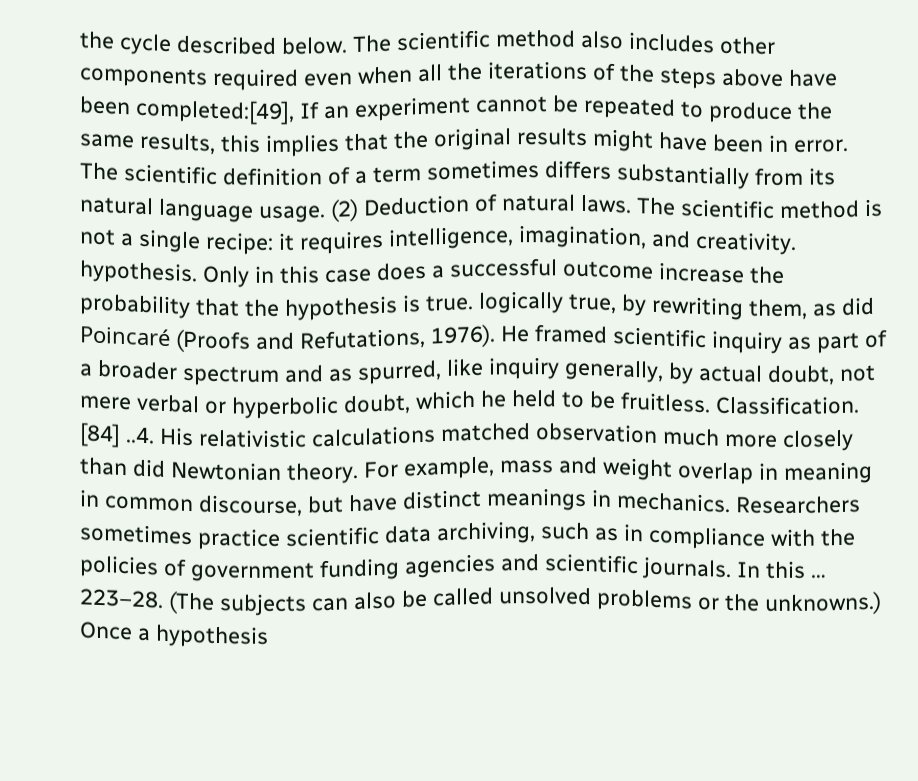the cycle described below. The scientific method also includes other components required even when all the iterations of the steps above have been completed:[49], If an experiment cannot be repeated to produce the same results, this implies that the original results might have been in error. The scientific definition of a term sometimes differs substantially from its natural language usage. (2) Deduction of natural laws. The scientific method is not a single recipe: it requires intelligence, imagination, and creativity. hypothesis. Only in this case does a successful outcome increase the probability that the hypothesis is true. logically true, by rewriting them, as did Poincaré (Proofs and Refutations, 1976). He framed scientific inquiry as part of a broader spectrum and as spurred, like inquiry generally, by actual doubt, not mere verbal or hyperbolic doubt, which he held to be fruitless. Classification. [84] ..4. His relativistic calculations matched observation much more closely than did Newtonian theory. For example, mass and weight overlap in meaning in common discourse, but have distinct meanings in mechanics. Researchers sometimes practice scientific data archiving, such as in compliance with the policies of government funding agencies and scientific journals. In this … 223–28. (The subjects can also be called unsolved problems or the unknowns.) Once a hypothesis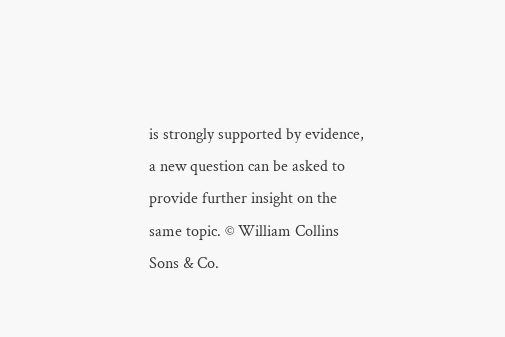is strongly supported by evidence, a new question can be asked to provide further insight on the same topic. © William Collins Sons & Co.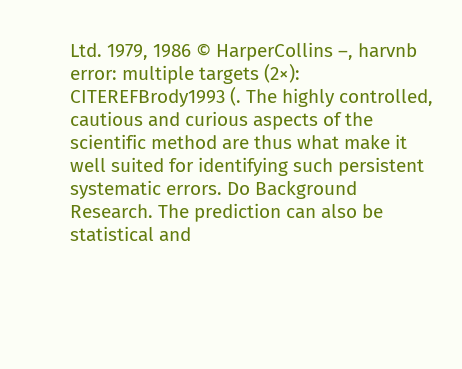Ltd. 1979, 1986 © HarperCollins –, harvnb error: multiple targets (2×): CITEREFBrody1993 (. The highly controlled, cautious and curious aspects of the scientific method are thus what make it well suited for identifying such persistent systematic errors. Do Background Research. The prediction can also be statistical and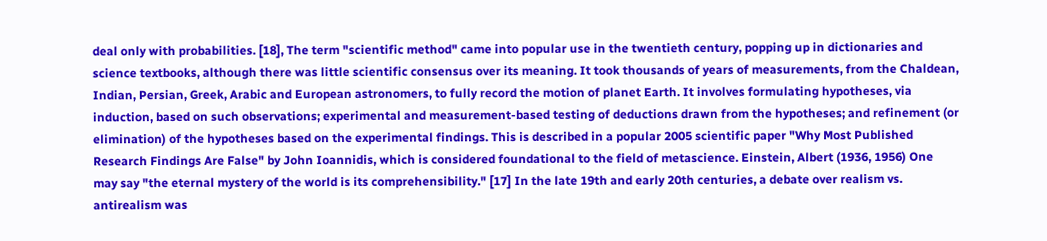deal only with probabilities. [18], The term "scientific method" came into popular use in the twentieth century, popping up in dictionaries and science textbooks, although there was little scientific consensus over its meaning. It took thousands of years of measurements, from the Chaldean, Indian, Persian, Greek, Arabic and European astronomers, to fully record the motion of planet Earth. It involves formulating hypotheses, via induction, based on such observations; experimental and measurement-based testing of deductions drawn from the hypotheses; and refinement (or elimination) of the hypotheses based on the experimental findings. This is described in a popular 2005 scientific paper "Why Most Published Research Findings Are False" by John Ioannidis, which is considered foundational to the field of metascience. Einstein, Albert (1936, 1956) One may say "the eternal mystery of the world is its comprehensibility." [17] In the late 19th and early 20th centuries, a debate over realism vs. antirealism was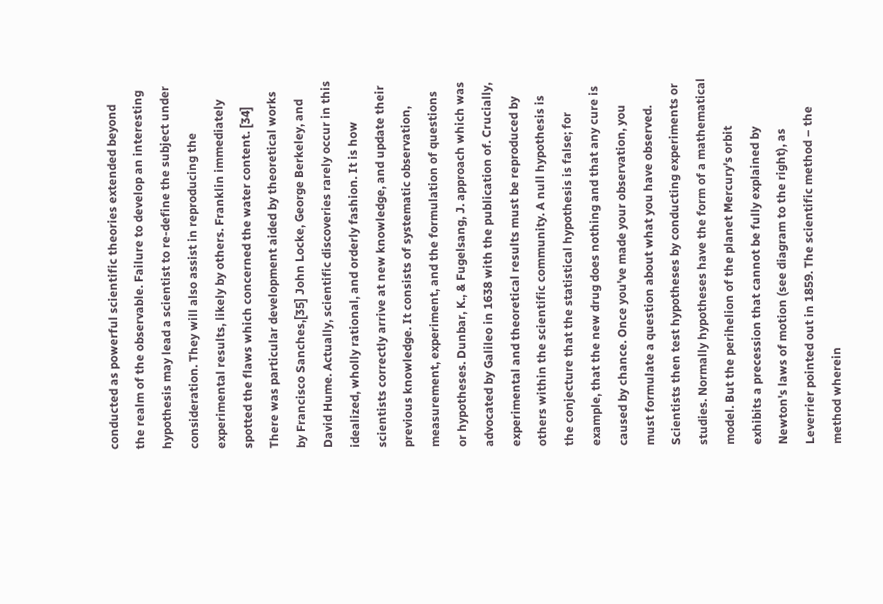conducted as powerful scientific theories extended beyond the realm of the observable. Failure to develop an interesting hypothesis may lead a scientist to re-define the subject under consideration. They will also assist in reproducing the experimental results, likely by others. Franklin immediately spotted the flaws which concerned the water content. [34] There was particular development aided by theoretical works by Francisco Sanches,[35] John Locke, George Berkeley, and David Hume. Actually, scientific discoveries rarely occur in this idealized, wholly rational, and orderly fashion. It is how scientists correctly arrive at new knowledge, and update their previous knowledge. It consists of systematic observation, measurement, experiment, and the formulation of questions or hypotheses. Dunbar, K., & Fugelsang, J. approach which was advocated by Galileo in 1638 with the publication of. Crucially, experimental and theoretical results must be reproduced by others within the scientific community. A null hypothesis is the conjecture that the statistical hypothesis is false; for example, that the new drug does nothing and that any cure is caused by chance. Once you've made your observation, you must formulate a question about what you have observed. Scientists then test hypotheses by conducting experiments or studies. Normally hypotheses have the form of a mathematical model. But the perihelion of the planet Mercury's orbit exhibits a precession that cannot be fully explained by Newton's laws of motion (see diagram to the right), as Leverrier pointed out in 1859. The scientific method – the method wherein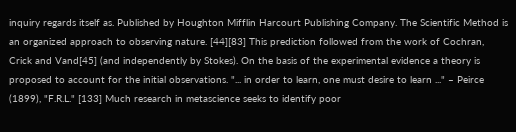inquiry regards itself as. Published by Houghton Mifflin Harcourt Publishing Company. The Scientific Method is an organized approach to observing nature. [44][83] This prediction followed from the work of Cochran, Crick and Vand[45] (and independently by Stokes). On the basis of the experimental evidence a theory is proposed to account for the initial observations. "... in order to learn, one must desire to learn ..." – Peirce (1899), "F.R.L." [133] Much research in metascience seeks to identify poor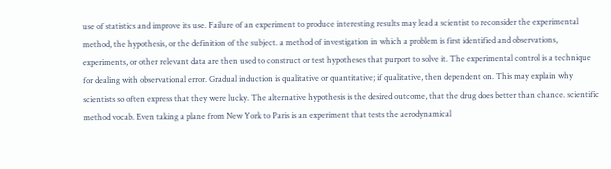use of statistics and improve its use. Failure of an experiment to produce interesting results may lead a scientist to reconsider the experimental method, the hypothesis, or the definition of the subject. a method of investigation in which a problem is first identified and observations, experiments, or other relevant data are then used to construct or test hypotheses that purport to solve it. The experimental control is a technique for dealing with observational error. Gradual induction is qualitative or quantitative; if qualitative, then dependent on. This may explain why scientists so often express that they were lucky. The alternative hypothesis is the desired outcome, that the drug does better than chance. scientific method vocab. Even taking a plane from New York to Paris is an experiment that tests the aerodynamical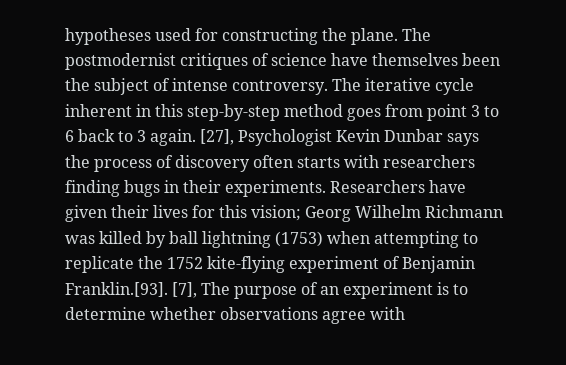hypotheses used for constructing the plane. The postmodernist critiques of science have themselves been the subject of intense controversy. The iterative cycle inherent in this step-by-step method goes from point 3 to 6 back to 3 again. [27], Psychologist Kevin Dunbar says the process of discovery often starts with researchers finding bugs in their experiments. Researchers have given their lives for this vision; Georg Wilhelm Richmann was killed by ball lightning (1753) when attempting to replicate the 1752 kite-flying experiment of Benjamin Franklin.[93]. [7], The purpose of an experiment is to determine whether observations agree with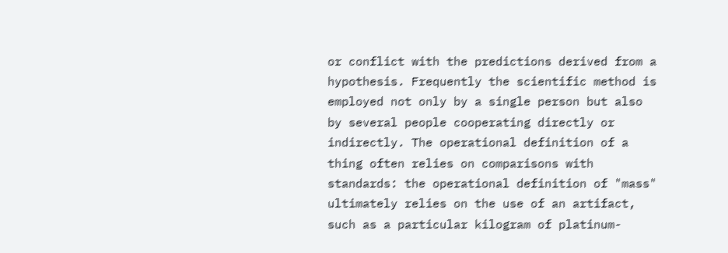or conflict with the predictions derived from a hypothesis. Frequently the scientific method is employed not only by a single person but also by several people cooperating directly or indirectly. The operational definition of a thing often relies on comparisons with standards: the operational definition of "mass" ultimately relies on the use of an artifact, such as a particular kilogram of platinum-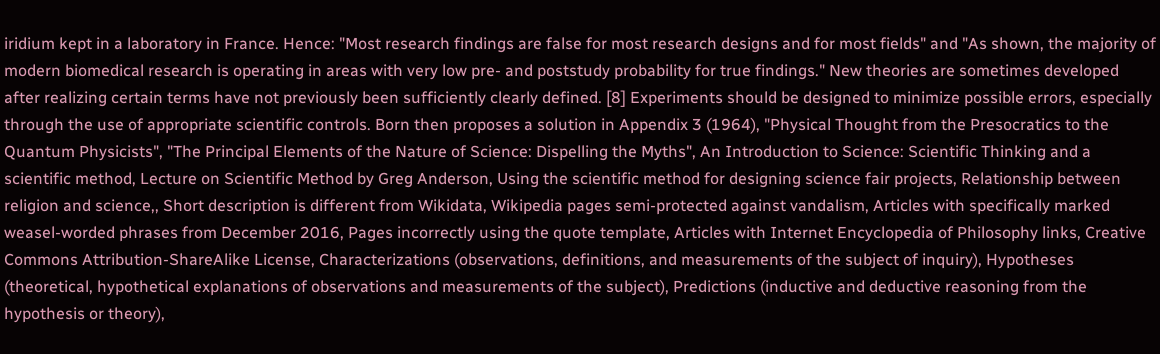iridium kept in a laboratory in France. Hence: "Most research findings are false for most research designs and for most fields" and "As shown, the majority of modern biomedical research is operating in areas with very low pre- and poststudy probability for true findings." New theories are sometimes developed after realizing certain terms have not previously been sufficiently clearly defined. [8] Experiments should be designed to minimize possible errors, especially through the use of appropriate scientific controls. Born then proposes a solution in Appendix 3 (1964), "Physical Thought from the Presocratics to the Quantum Physicists", "The Principal Elements of the Nature of Science: Dispelling the Myths", An Introduction to Science: Scientific Thinking and a scientific method, Lecture on Scientific Method by Greg Anderson, Using the scientific method for designing science fair projects, Relationship between religion and science,, Short description is different from Wikidata, Wikipedia pages semi-protected against vandalism, Articles with specifically marked weasel-worded phrases from December 2016, Pages incorrectly using the quote template, Articles with Internet Encyclopedia of Philosophy links, Creative Commons Attribution-ShareAlike License, Characterizations (observations, definitions, and measurements of the subject of inquiry), Hypotheses (theoretical, hypothetical explanations of observations and measurements of the subject), Predictions (inductive and deductive reasoning from the hypothesis or theory),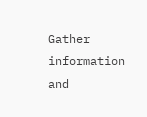Gather information and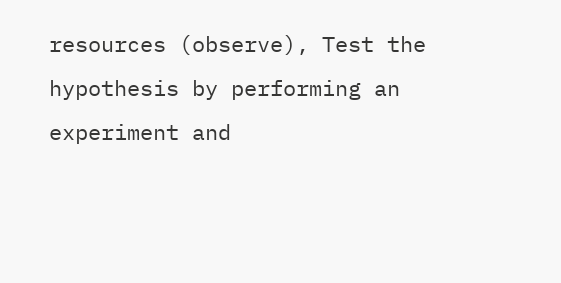resources (observe), Test the hypothesis by performing an experiment and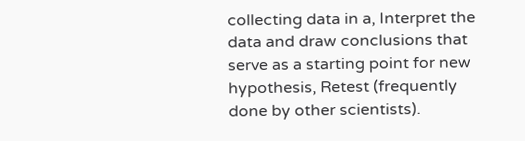collecting data in a, Interpret the data and draw conclusions that serve as a starting point for new hypothesis, Retest (frequently done by other scientists).